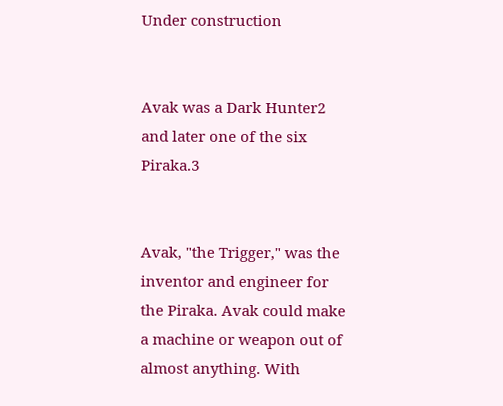Under construction


Avak was a Dark Hunter2 and later one of the six Piraka.3


Avak, "the Trigger," was the inventor and engineer for the Piraka. Avak could make a machine or weapon out of almost anything. With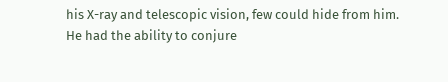his X-ray and telescopic vision, few could hide from him. He had the ability to conjure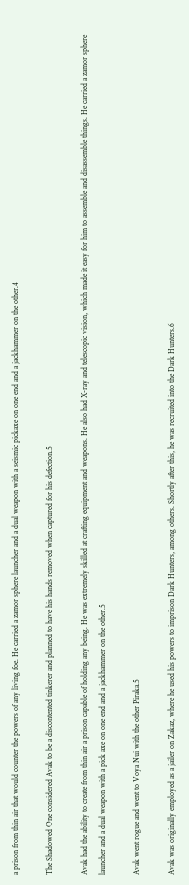a prison from thin air that would counter the powers of any living foe. He carried a zamor sphere launcher and a dual weapon with a seismic pickaxe on one end and a jackhammer on the other.4

The Shadowed One considered Avak to be a discontented tinkerer and planned to have his hands removed when captured for his defection.5

Avak had the ability to create from thin air a prison capable of holding any being. He was extremely skilled at crafting equipment and weapons. He also had X-ray and telescopic vision, which made it easy for him to assemble and disassemble things. He carried a zamor sphere launcher and a dual weapon with a pick axe on one end and a jackhammer on the other.5

Avak went rogue and went to Voya Nui with the other Piraka.5

Avak was originally employed as a jailer on Zakaz, where he used his powers to imprison Dark Hunters, among others. Shortly after this, he was recruited into the Dark Hunters.6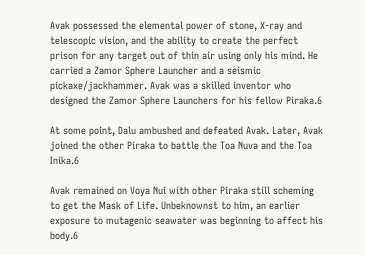Avak possessed the elemental power of stone, X-ray and telescopic vision, and the ability to create the perfect prison for any target out of thin air using only his mind. He carried a Zamor Sphere Launcher and a seismic pickaxe/jackhammer. Avak was a skilled inventor who designed the Zamor Sphere Launchers for his fellow Piraka.6

At some point, Dalu ambushed and defeated Avak. Later, Avak joined the other Piraka to battle the Toa Nuva and the Toa Inika.6

Avak remained on Voya Nui with other Piraka still scheming to get the Mask of Life. Unbeknownst to him, an earlier exposure to mutagenic seawater was beginning to affect his body.6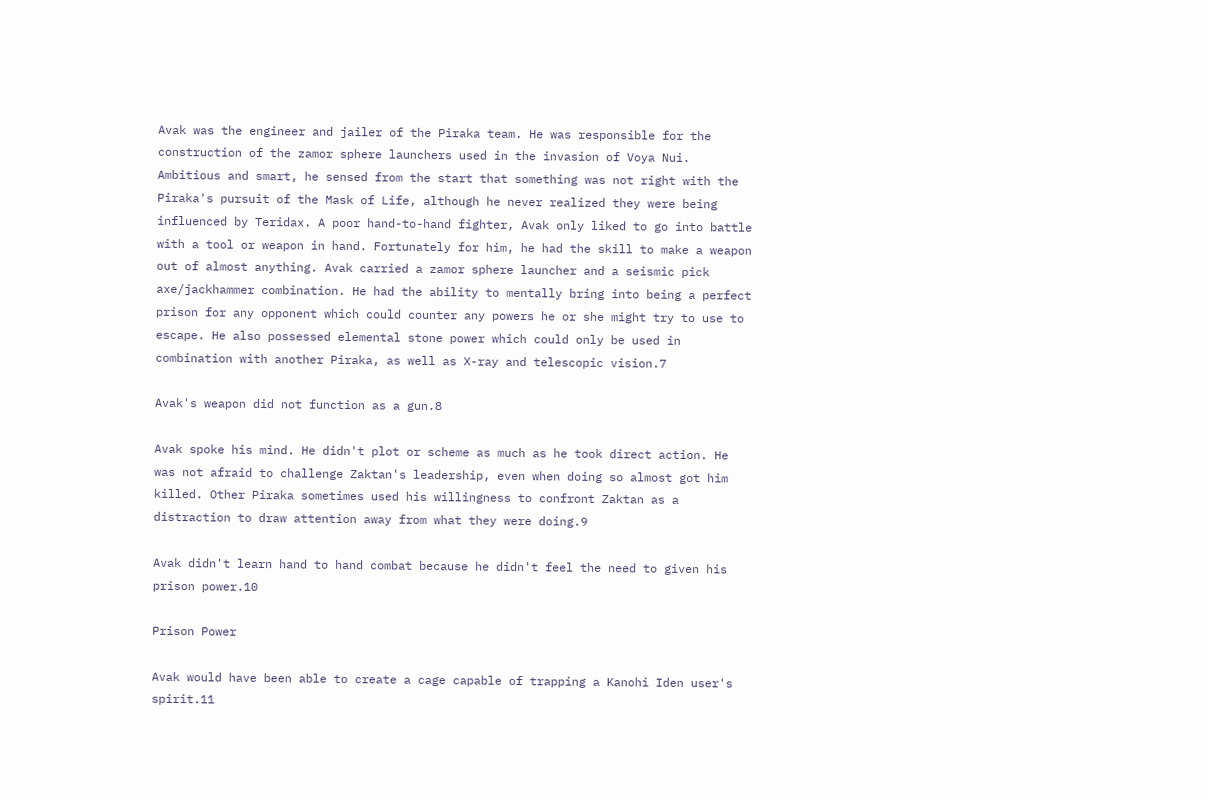Avak was the engineer and jailer of the Piraka team. He was responsible for the construction of the zamor sphere launchers used in the invasion of Voya Nui. Ambitious and smart, he sensed from the start that something was not right with the Piraka's pursuit of the Mask of Life, although he never realized they were being influenced by Teridax. A poor hand-to-hand fighter, Avak only liked to go into battle with a tool or weapon in hand. Fortunately for him, he had the skill to make a weapon out of almost anything. Avak carried a zamor sphere launcher and a seismic pick axe/jackhammer combination. He had the ability to mentally bring into being a perfect prison for any opponent which could counter any powers he or she might try to use to escape. He also possessed elemental stone power which could only be used in combination with another Piraka, as well as X-ray and telescopic vision.7

Avak's weapon did not function as a gun.8

Avak spoke his mind. He didn't plot or scheme as much as he took direct action. He was not afraid to challenge Zaktan's leadership, even when doing so almost got him killed. Other Piraka sometimes used his willingness to confront Zaktan as a distraction to draw attention away from what they were doing.9

Avak didn't learn hand to hand combat because he didn't feel the need to given his prison power.10

Prison Power

Avak would have been able to create a cage capable of trapping a Kanohi Iden user's spirit.11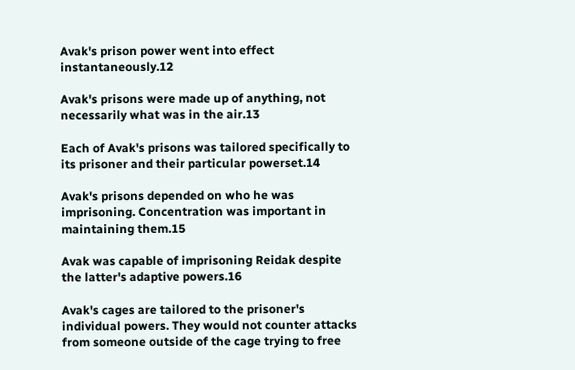Avak's prison power went into effect instantaneously.12

Avak's prisons were made up of anything, not necessarily what was in the air.13

Each of Avak's prisons was tailored specifically to its prisoner and their particular powerset.14

Avak's prisons depended on who he was imprisoning. Concentration was important in maintaining them.15

Avak was capable of imprisoning Reidak despite the latter's adaptive powers.16

Avak's cages are tailored to the prisoner's individual powers. They would not counter attacks from someone outside of the cage trying to free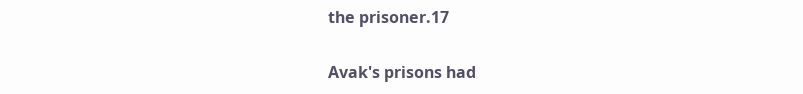the prisoner.17

Avak's prisons had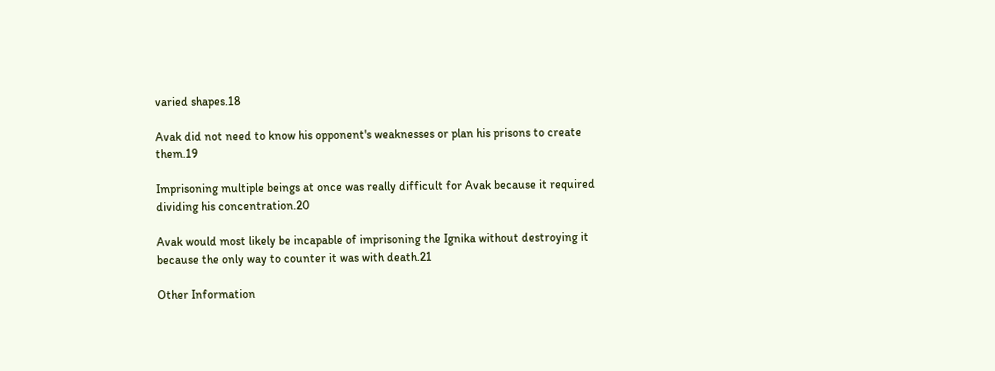varied shapes.18

Avak did not need to know his opponent's weaknesses or plan his prisons to create them.19

Imprisoning multiple beings at once was really difficult for Avak because it required dividing his concentration.20

Avak would most likely be incapable of imprisoning the Ignika without destroying it because the only way to counter it was with death.21

Other Information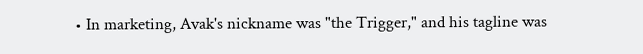• In marketing, Avak's nickname was "the Trigger," and his tagline was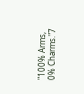"100% Arms, 0% Charms."7